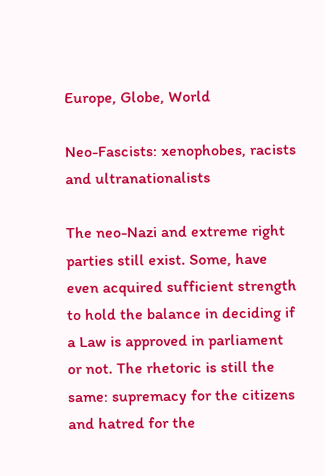Europe, Globe, World

Neo-Fascists: xenophobes, racists and ultranationalists

The neo-Nazi and extreme right parties still exist. Some, have even acquired sufficient strength to hold the balance in deciding if a Law is approved in parliament or not. The rhetoric is still the same: supremacy for the citizens and hatred for the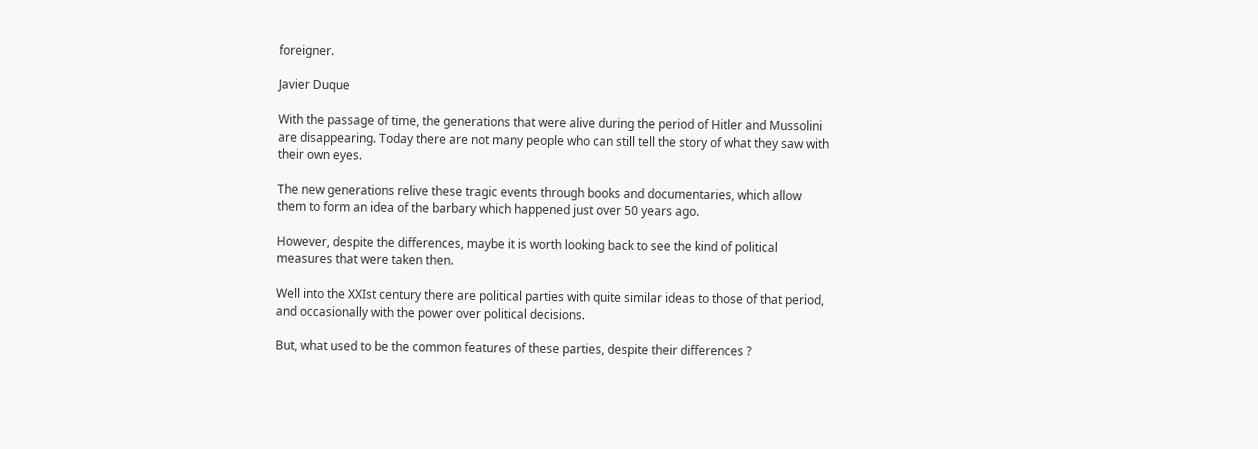foreigner.

Javier Duque

With the passage of time, the generations that were alive during the period of Hitler and Mussolini are disappearing. Today there are not many people who can still tell the story of what they saw with their own eyes.

The new generations relive these tragic events through books and documentaries, which allow them to form an idea of the barbary which happened just over 50 years ago.

However, despite the differences, maybe it is worth looking back to see the kind of political measures that were taken then.

Well into the XXIst century there are political parties with quite similar ideas to those of that period, and occasionally with the power over political decisions.

But, what used to be the common features of these parties, despite their differences ?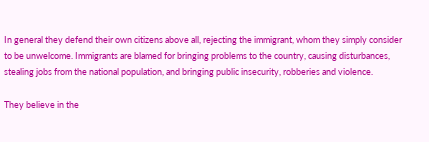In general they defend their own citizens above all, rejecting the immigrant, whom they simply consider to be unwelcome. Immigrants are blamed for bringing problems to the country, causing disturbances, stealing jobs from the national population, and bringing public insecurity, robberies and violence.

They believe in the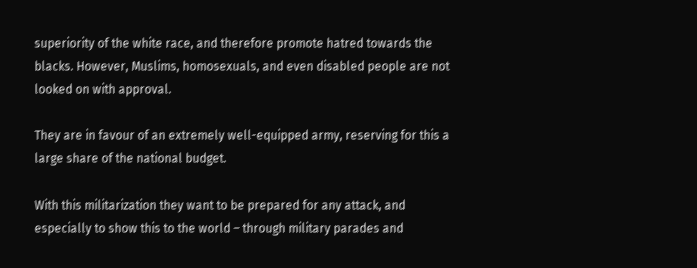superiority of the white race, and therefore promote hatred towards the blacks. However, Muslims, homosexuals, and even disabled people are not looked on with approval.

They are in favour of an extremely well-equipped army, reserving for this a large share of the national budget.

With this militarization they want to be prepared for any attack, and especially to show this to the world – through military parades and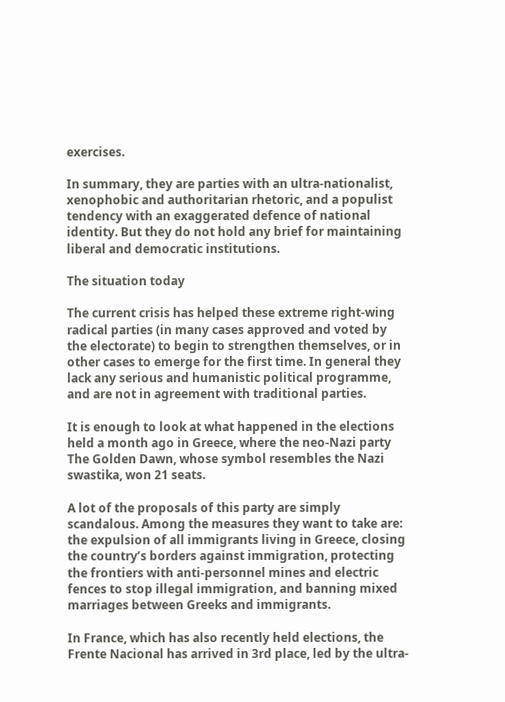exercises.

In summary, they are parties with an ultra-nationalist, xenophobic and authoritarian rhetoric, and a populist tendency with an exaggerated defence of national identity. But they do not hold any brief for maintaining liberal and democratic institutions.

The situation today

The current crisis has helped these extreme right-wing radical parties (in many cases approved and voted by the electorate) to begin to strengthen themselves, or in other cases to emerge for the first time. In general they lack any serious and humanistic political programme, and are not in agreement with traditional parties.

It is enough to look at what happened in the elections held a month ago in Greece, where the neo-Nazi party The Golden Dawn, whose symbol resembles the Nazi swastika, won 21 seats.

A lot of the proposals of this party are simply scandalous. Among the measures they want to take are: the expulsion of all immigrants living in Greece, closing the country’s borders against immigration, protecting the frontiers with anti-personnel mines and electric fences to stop illegal immigration, and banning mixed marriages between Greeks and immigrants.

In France, which has also recently held elections, the Frente Nacional has arrived in 3rd place, led by the ultra-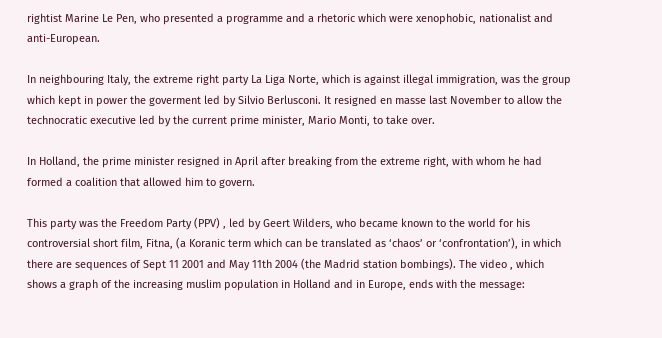rightist Marine Le Pen, who presented a programme and a rhetoric which were xenophobic, nationalist and anti-European.

In neighbouring Italy, the extreme right party La Liga Norte, which is against illegal immigration, was the group which kept in power the goverment led by Silvio Berlusconi. It resigned en masse last November to allow the technocratic executive led by the current prime minister, Mario Monti, to take over.

In Holland, the prime minister resigned in April after breaking from the extreme right, with whom he had formed a coalition that allowed him to govern.

This party was the Freedom Party (PPV) , led by Geert Wilders, who became known to the world for his controversial short film, Fitna, (a Koranic term which can be translated as ‘chaos’ or ‘confrontation’), in which there are sequences of Sept 11 2001 and May 11th 2004 (the Madrid station bombings). The video , which shows a graph of the increasing muslim population in Holland and in Europe, ends with the message: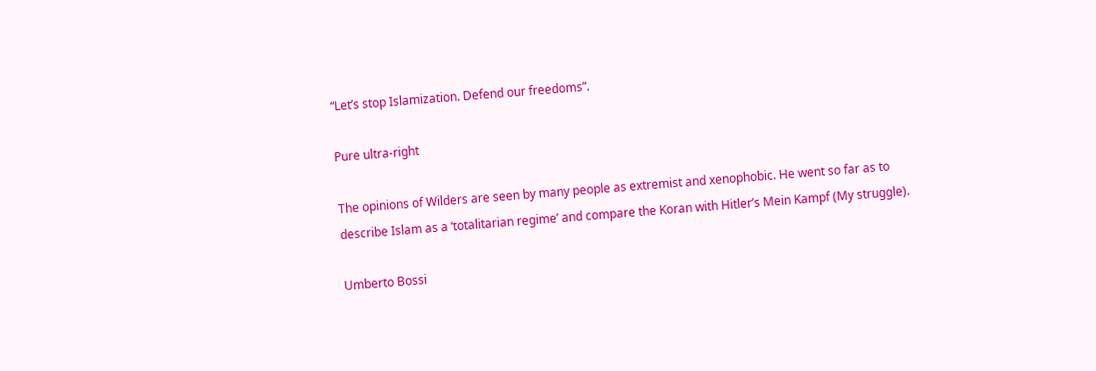“Let’s stop Islamization. Defend our freedoms”.

Pure ultra-right

The opinions of Wilders are seen by many people as extremist and xenophobic. He went so far as to describe Islam as a ‘totalitarian regime’ and compare the Koran with Hitler’s Mein Kampf (My struggle).

Umberto Bossi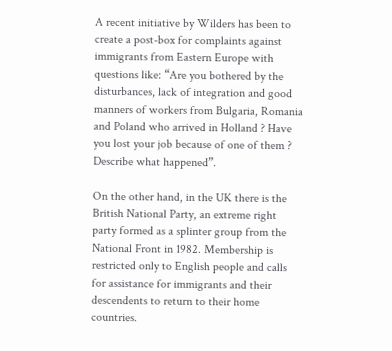A recent initiative by Wilders has been to create a post-box for complaints against immigrants from Eastern Europe with questions like: “Are you bothered by the disturbances, lack of integration and good manners of workers from Bulgaria, Romania and Poland who arrived in Holland ? Have you lost your job because of one of them ? Describe what happened”.

On the other hand, in the UK there is the British National Party, an extreme right party formed as a splinter group from the National Front in 1982. Membership is restricted only to English people and calls for assistance for immigrants and their descendents to return to their home countries.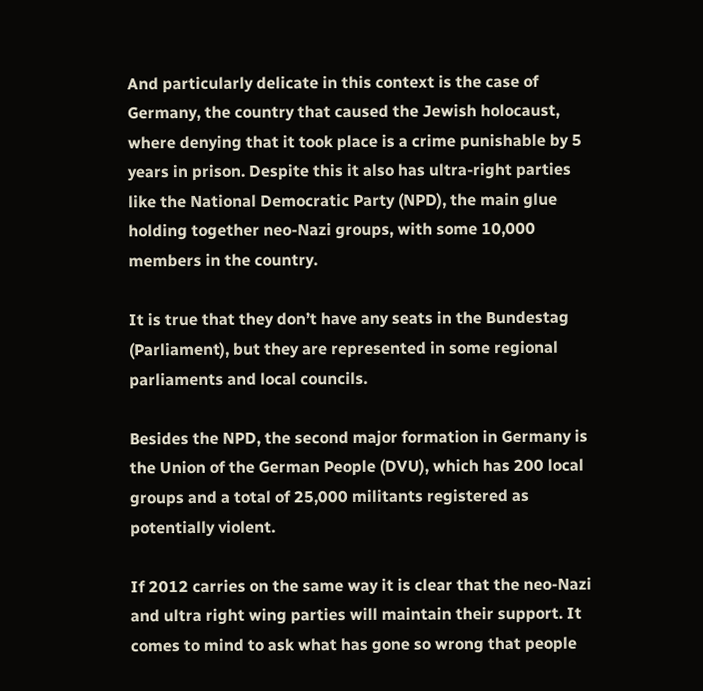And particularly delicate in this context is the case of Germany, the country that caused the Jewish holocaust, where denying that it took place is a crime punishable by 5 years in prison. Despite this it also has ultra-right parties like the National Democratic Party (NPD), the main glue holding together neo-Nazi groups, with some 10,000 members in the country.

It is true that they don’t have any seats in the Bundestag (Parliament), but they are represented in some regional parliaments and local councils.

Besides the NPD, the second major formation in Germany is the Union of the German People (DVU), which has 200 local groups and a total of 25,000 militants registered as potentially violent.

If 2012 carries on the same way it is clear that the neo-Nazi and ultra right wing parties will maintain their support. It comes to mind to ask what has gone so wrong that people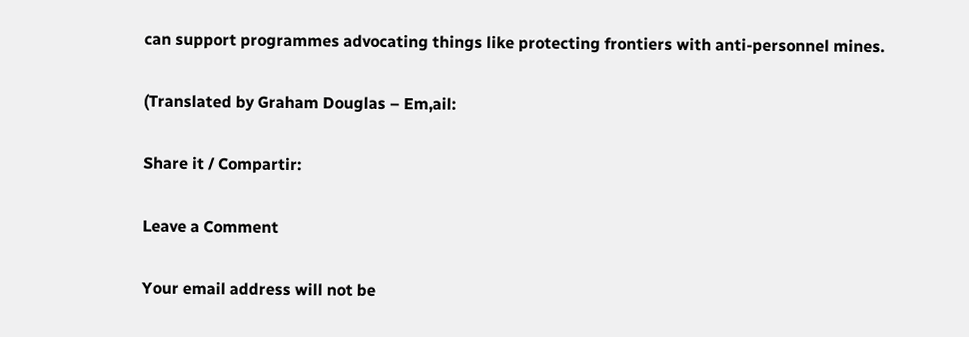can support programmes advocating things like protecting frontiers with anti-personnel mines.

(Translated by Graham Douglas – Em,ail:

Share it / Compartir:

Leave a Comment

Your email address will not be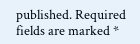published. Required fields are marked *